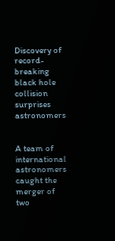Discovery of record-breaking black hole collision surprises astronomers


A team of international astronomers caught the merger of two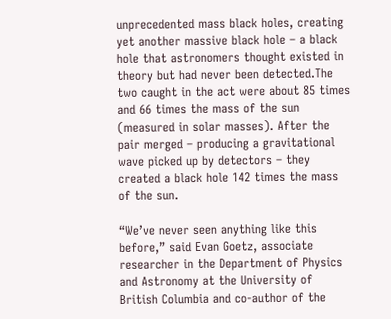unprecedented mass black holes, creating yet another massive black hole – a black hole that astronomers thought existed in theory but had never been detected.The two caught in the act were about 85 times and 66 times the mass of the sun (measured in solar masses). After the pair merged – producing a gravitational wave picked up by detectors – they created a black hole 142 times the mass of the sun.

“We’ve never seen anything like this before,” said Evan Goetz, associate researcher in the Department of Physics and Astronomy at the University of British Columbia and co-author of the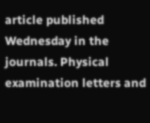article published Wednesday in the journals. Physical examination letters and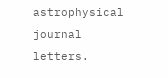astrophysical journal letters.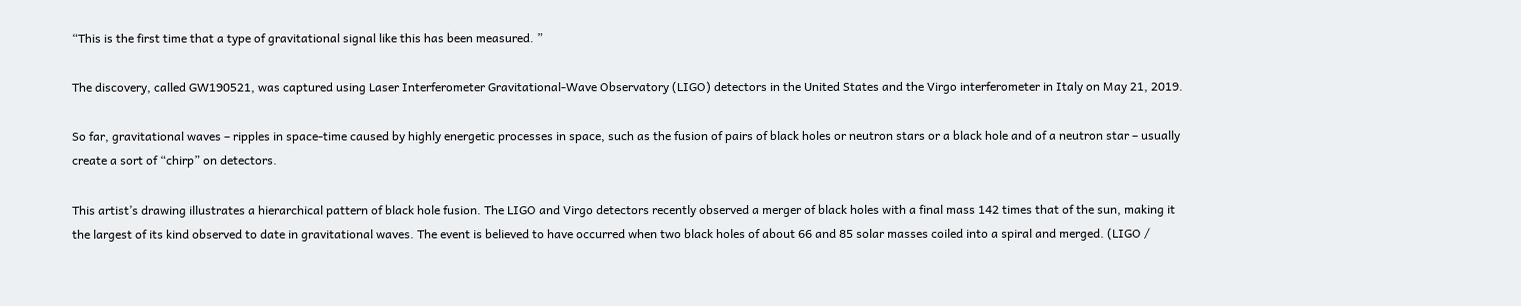“This is the first time that a type of gravitational signal like this has been measured. ”

The discovery, called GW190521, was captured using Laser Interferometer Gravitational-Wave Observatory (LIGO) detectors in the United States and the Virgo interferometer in Italy on May 21, 2019.

So far, gravitational waves – ripples in space-time caused by highly energetic processes in space, such as the fusion of pairs of black holes or neutron stars or a black hole and of a neutron star – usually create a sort of “chirp” on detectors.

This artist’s drawing illustrates a hierarchical pattern of black hole fusion. The LIGO and Virgo detectors recently observed a merger of black holes with a final mass 142 times that of the sun, making it the largest of its kind observed to date in gravitational waves. The event is believed to have occurred when two black holes of about 66 and 85 solar masses coiled into a spiral and merged. (LIGO /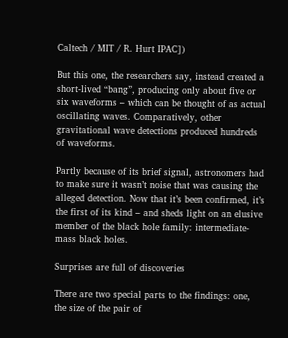Caltech / MIT / R. Hurt IPAC])

But this one, the researchers say, instead created a short-lived “bang”, producing only about five or six waveforms – which can be thought of as actual oscillating waves. Comparatively, other gravitational wave detections produced hundreds of waveforms.

Partly because of its brief signal, astronomers had to make sure it wasn’t noise that was causing the alleged detection. Now that it’s been confirmed, it’s the first of its kind – and sheds light on an elusive member of the black hole family: intermediate-mass black holes.

Surprises are full of discoveries

There are two special parts to the findings: one, the size of the pair of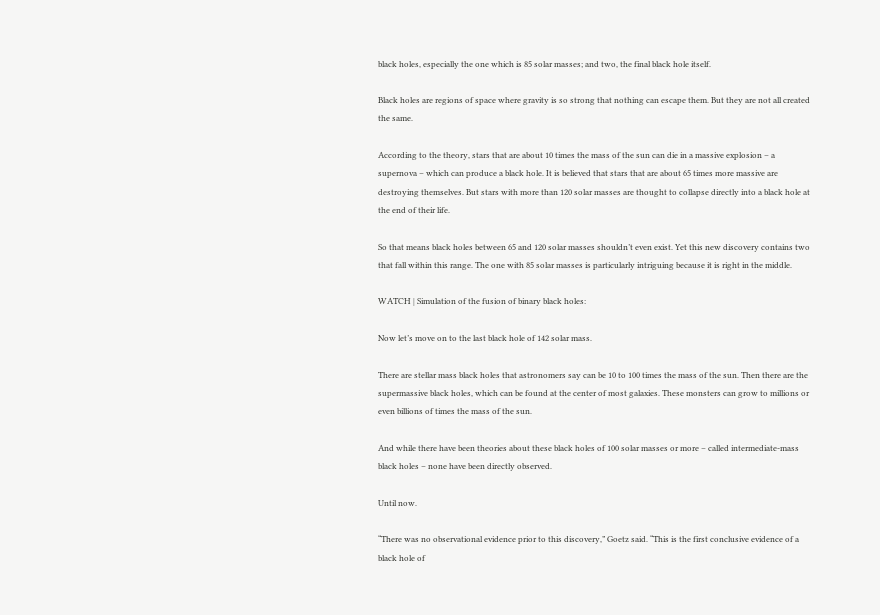black holes, especially the one which is 85 solar masses; and two, the final black hole itself.

Black holes are regions of space where gravity is so strong that nothing can escape them. But they are not all created the same.

According to the theory, stars that are about 10 times the mass of the sun can die in a massive explosion – a supernova – which can produce a black hole. It is believed that stars that are about 65 times more massive are destroying themselves. But stars with more than 120 solar masses are thought to collapse directly into a black hole at the end of their life.

So that means black holes between 65 and 120 solar masses shouldn’t even exist. Yet this new discovery contains two that fall within this range. The one with 85 solar masses is particularly intriguing because it is right in the middle.

WATCH | Simulation of the fusion of binary black holes:

Now let’s move on to the last black hole of 142 solar mass.

There are stellar mass black holes that astronomers say can be 10 to 100 times the mass of the sun. Then there are the supermassive black holes, which can be found at the center of most galaxies. These monsters can grow to millions or even billions of times the mass of the sun.

And while there have been theories about these black holes of 100 solar masses or more – called intermediate-mass black holes – none have been directly observed.

Until now.

“There was no observational evidence prior to this discovery,” Goetz said. “This is the first conclusive evidence of a black hole of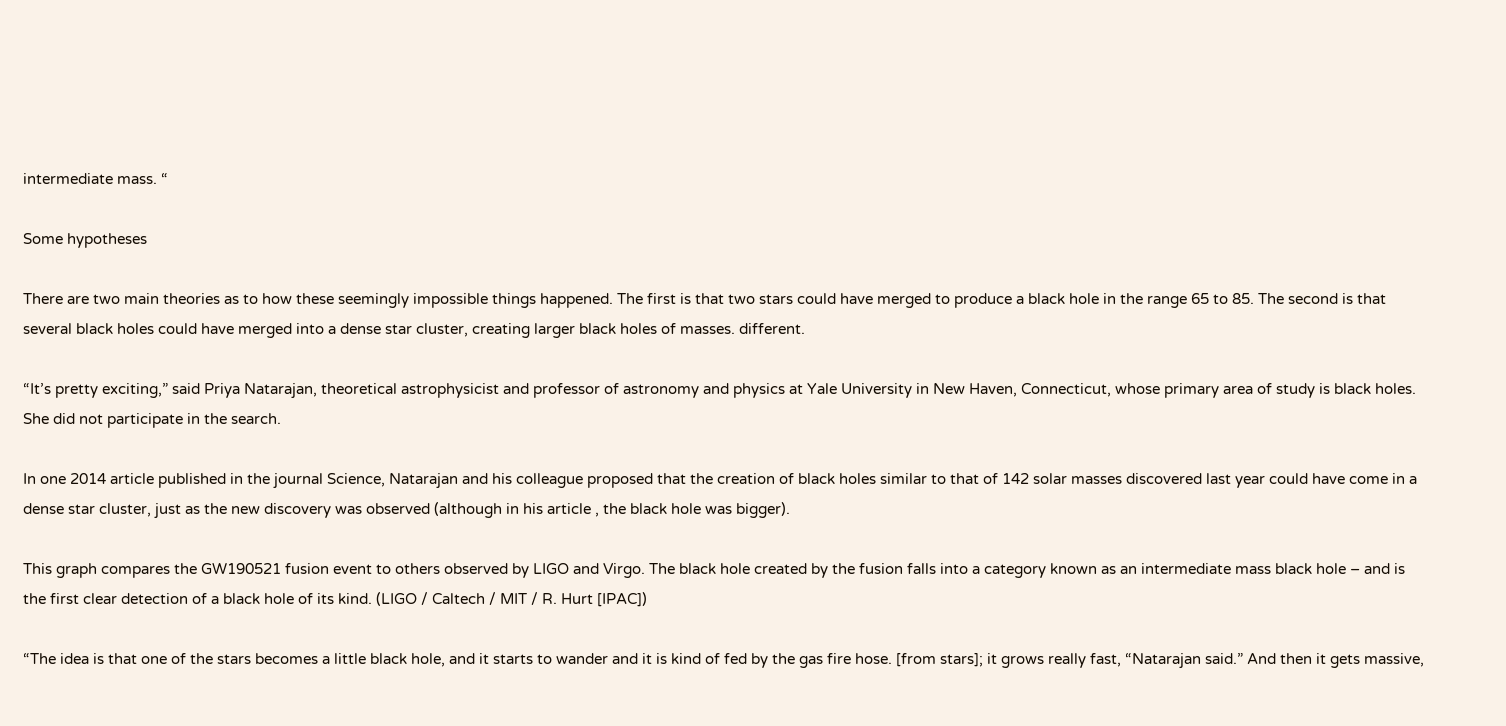intermediate mass. “

Some hypotheses

There are two main theories as to how these seemingly impossible things happened. The first is that two stars could have merged to produce a black hole in the range 65 to 85. The second is that several black holes could have merged into a dense star cluster, creating larger black holes of masses. different.

“It’s pretty exciting,” said Priya Natarajan, theoretical astrophysicist and professor of astronomy and physics at Yale University in New Haven, Connecticut, whose primary area of study is black holes. She did not participate in the search.

In one 2014 article published in the journal Science, Natarajan and his colleague proposed that the creation of black holes similar to that of 142 solar masses discovered last year could have come in a dense star cluster, just as the new discovery was observed (although in his article , the black hole was bigger).

This graph compares the GW190521 fusion event to others observed by LIGO and Virgo. The black hole created by the fusion falls into a category known as an intermediate mass black hole – and is the first clear detection of a black hole of its kind. (LIGO / Caltech / MIT / R. Hurt [IPAC])

“The idea is that one of the stars becomes a little black hole, and it starts to wander and it is kind of fed by the gas fire hose. [from stars]; it grows really fast, “Natarajan said.” And then it gets massive,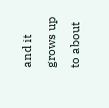and it grows up to about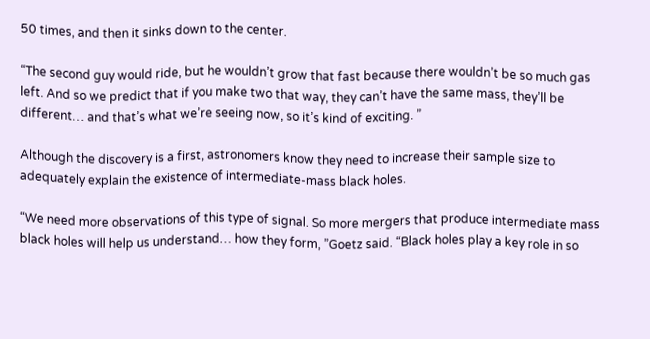50 times, and then it sinks down to the center.

“The second guy would ride, but he wouldn’t grow that fast because there wouldn’t be so much gas left. And so we predict that if you make two that way, they can’t have the same mass, they’ll be different… and that’s what we’re seeing now, so it’s kind of exciting. ”

Although the discovery is a first, astronomers know they need to increase their sample size to adequately explain the existence of intermediate-mass black holes.

“We need more observations of this type of signal. So more mergers that produce intermediate mass black holes will help us understand… how they form, ”Goetz said. “Black holes play a key role in so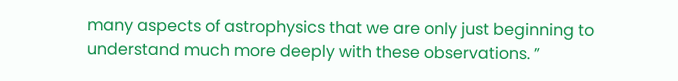many aspects of astrophysics that we are only just beginning to understand much more deeply with these observations. ”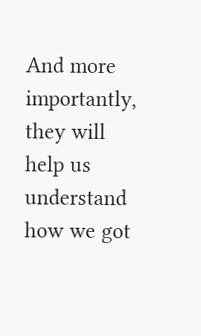And more importantly, they will help us understand how we got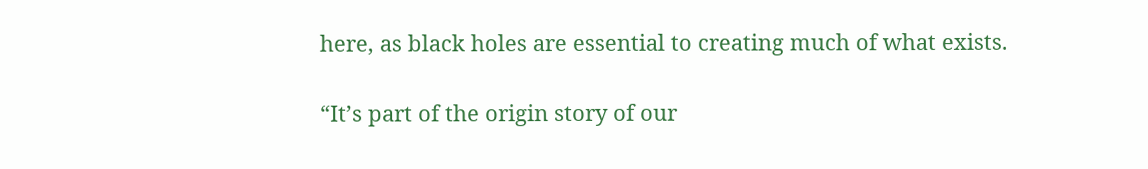here, as black holes are essential to creating much of what exists.

“It’s part of the origin story of our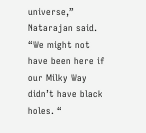universe,” Natarajan said. “We might not have been here if our Milky Way didn’t have black holes. “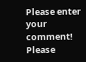Please enter your comment!
Please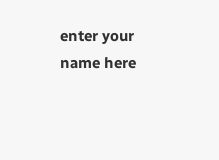enter your name here